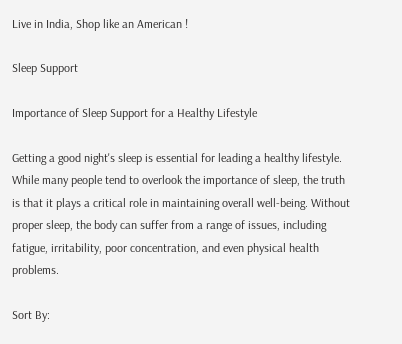Live in India, Shop like an American !

Sleep Support

Importance of Sleep Support for a Healthy Lifestyle

Getting a good night's sleep is essential for leading a healthy lifestyle. While many people tend to overlook the importance of sleep, the truth is that it plays a critical role in maintaining overall well-being. Without proper sleep, the body can suffer from a range of issues, including fatigue, irritability, poor concentration, and even physical health problems.

Sort By: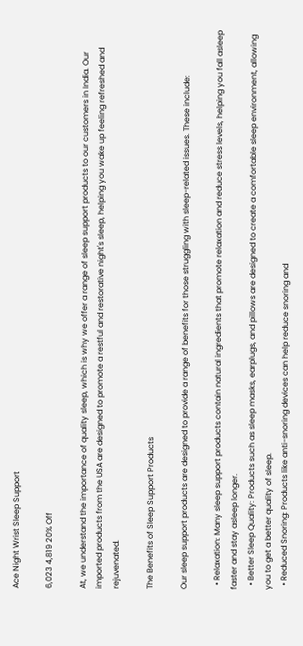Ace Night Wrist Sleep Support

6,023 4,819 20% Off

At, we understand the importance of quality sleep, which is why we offer a range of sleep support products to our customers in India. Our imported products from the USA are designed to promote a restful and restorative night's sleep, helping you wake up feeling refreshed and rejuvenated.

The Benefits of Sleep Support Products

Our sleep support products are designed to provide a range of benefits for those struggling with sleep-related issues. These include:

  • Relaxation: Many sleep support products contain natural ingredients that promote relaxation and reduce stress levels, helping you fall asleep faster and stay asleep longer.
  • Better Sleep Quality: Products such as sleep masks, earplugs, and pillows are designed to create a comfortable sleep environment, allowing you to get a better quality of sleep.
  • Reduced Snoring: Products like anti-snoring devices can help reduce snoring and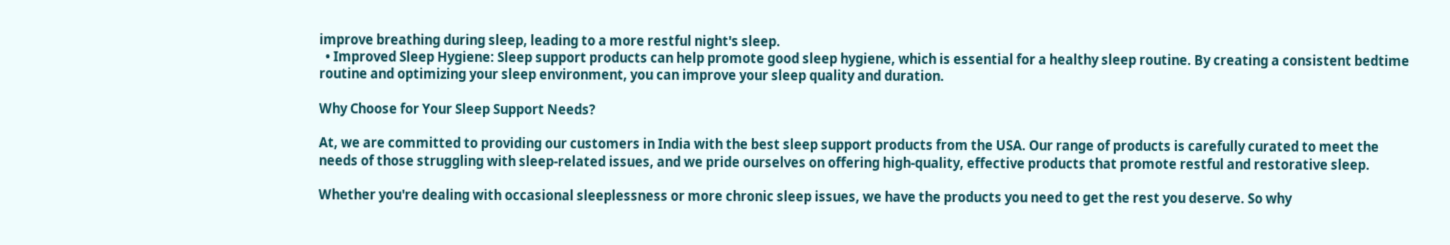improve breathing during sleep, leading to a more restful night's sleep.
  • Improved Sleep Hygiene: Sleep support products can help promote good sleep hygiene, which is essential for a healthy sleep routine. By creating a consistent bedtime routine and optimizing your sleep environment, you can improve your sleep quality and duration.

Why Choose for Your Sleep Support Needs?

At, we are committed to providing our customers in India with the best sleep support products from the USA. Our range of products is carefully curated to meet the needs of those struggling with sleep-related issues, and we pride ourselves on offering high-quality, effective products that promote restful and restorative sleep.

Whether you're dealing with occasional sleeplessness or more chronic sleep issues, we have the products you need to get the rest you deserve. So why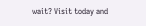wait? Visit today and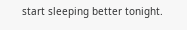start sleeping better tonight.